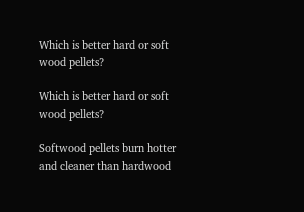Which is better hard or soft wood pellets?

Which is better hard or soft wood pellets?

Softwood pellets burn hotter and cleaner than hardwood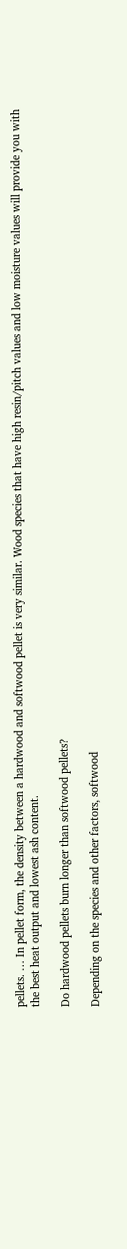pellets. … In pellet form, the density between a hardwood and softwood pellet is very similar. Wood species that have high resin/pitch values and low moisture values will provide you with the best heat output and lowest ash content.

Do hardwood pellets burn longer than softwood pellets?

Depending on the species and other factors, softwood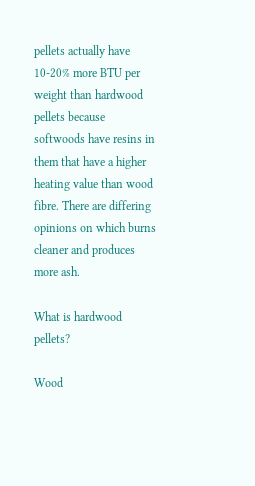pellets actually have 10-20% more BTU per weight than hardwood pellets because softwoods have resins in them that have a higher heating value than wood fibre. There are differing opinions on which burns cleaner and produces more ash.

What is hardwood pellets?

Wood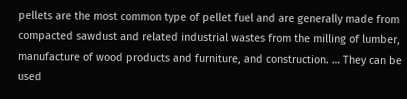pellets are the most common type of pellet fuel and are generally made from compacted sawdust and related industrial wastes from the milling of lumber, manufacture of wood products and furniture, and construction. … They can be used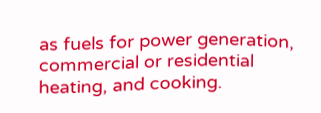as fuels for power generation, commercial or residential heating, and cooking.